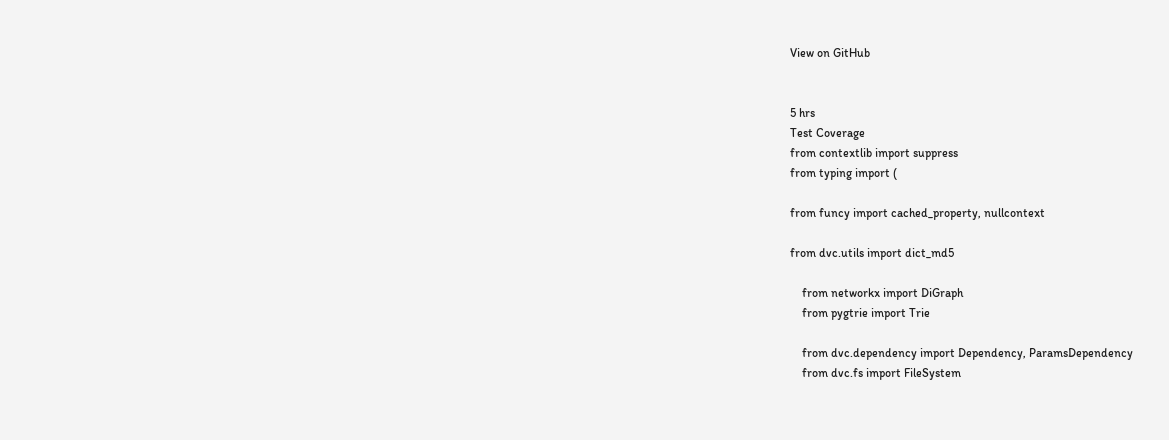View on GitHub


5 hrs
Test Coverage
from contextlib import suppress
from typing import (

from funcy import cached_property, nullcontext

from dvc.utils import dict_md5

    from networkx import DiGraph
    from pygtrie import Trie

    from dvc.dependency import Dependency, ParamsDependency
    from dvc.fs import FileSystem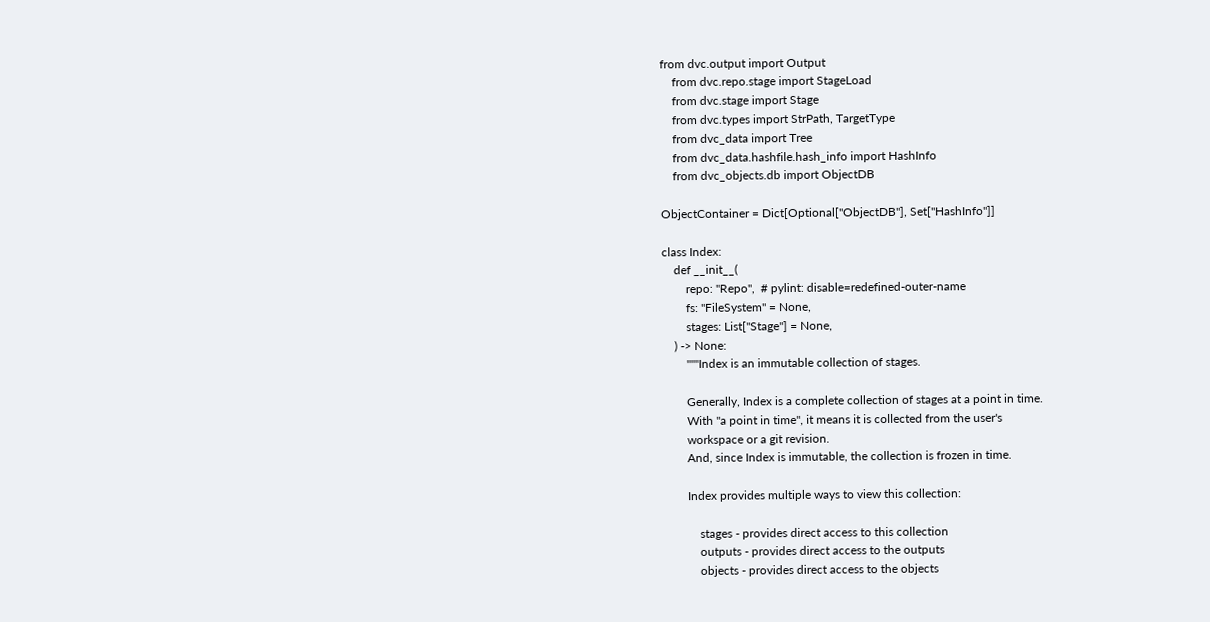from dvc.output import Output
    from dvc.repo.stage import StageLoad
    from dvc.stage import Stage
    from dvc.types import StrPath, TargetType
    from dvc_data import Tree
    from dvc_data.hashfile.hash_info import HashInfo
    from dvc_objects.db import ObjectDB

ObjectContainer = Dict[Optional["ObjectDB"], Set["HashInfo"]]

class Index:
    def __init__(
        repo: "Repo",  # pylint: disable=redefined-outer-name
        fs: "FileSystem" = None,
        stages: List["Stage"] = None,
    ) -> None:
        """Index is an immutable collection of stages.

        Generally, Index is a complete collection of stages at a point in time.
        With "a point in time", it means it is collected from the user's
        workspace or a git revision.
        And, since Index is immutable, the collection is frozen in time.

        Index provides multiple ways to view this collection:

            stages - provides direct access to this collection
            outputs - provides direct access to the outputs
            objects - provides direct access to the objects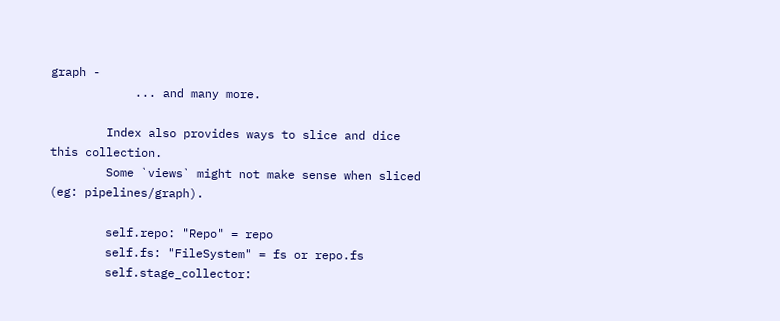graph -
            ... and many more.

        Index also provides ways to slice and dice this collection.
        Some `views` might not make sense when sliced (eg: pipelines/graph).

        self.repo: "Repo" = repo
        self.fs: "FileSystem" = fs or repo.fs
        self.stage_collector: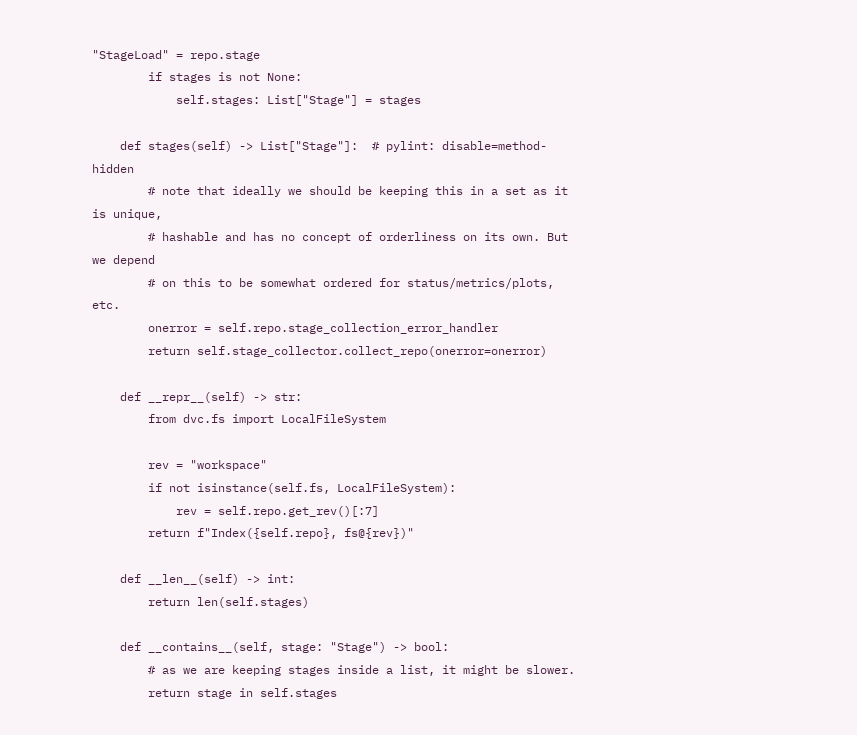"StageLoad" = repo.stage
        if stages is not None:
            self.stages: List["Stage"] = stages

    def stages(self) -> List["Stage"]:  # pylint: disable=method-hidden
        # note that ideally we should be keeping this in a set as it is unique,
        # hashable and has no concept of orderliness on its own. But we depend
        # on this to be somewhat ordered for status/metrics/plots, etc.
        onerror = self.repo.stage_collection_error_handler
        return self.stage_collector.collect_repo(onerror=onerror)

    def __repr__(self) -> str:
        from dvc.fs import LocalFileSystem

        rev = "workspace"
        if not isinstance(self.fs, LocalFileSystem):
            rev = self.repo.get_rev()[:7]
        return f"Index({self.repo}, fs@{rev})"

    def __len__(self) -> int:
        return len(self.stages)

    def __contains__(self, stage: "Stage") -> bool:
        # as we are keeping stages inside a list, it might be slower.
        return stage in self.stages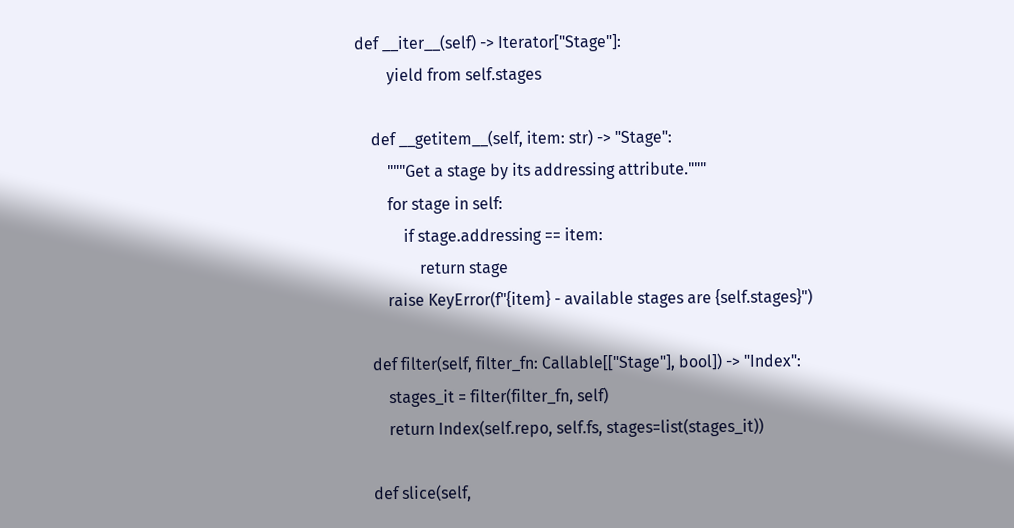def __iter__(self) -> Iterator["Stage"]:
        yield from self.stages

    def __getitem__(self, item: str) -> "Stage":
        """Get a stage by its addressing attribute."""
        for stage in self:
            if stage.addressing == item:
                return stage
        raise KeyError(f"{item} - available stages are {self.stages}")

    def filter(self, filter_fn: Callable[["Stage"], bool]) -> "Index":
        stages_it = filter(filter_fn, self)
        return Index(self.repo, self.fs, stages=list(stages_it))

    def slice(self,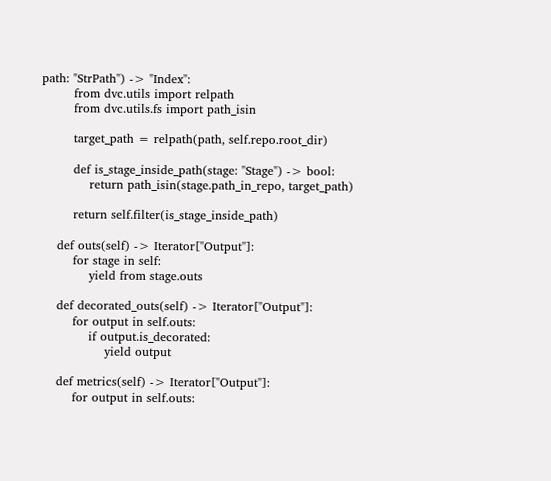path: "StrPath") -> "Index":
        from dvc.utils import relpath
        from dvc.utils.fs import path_isin

        target_path = relpath(path, self.repo.root_dir)

        def is_stage_inside_path(stage: "Stage") -> bool:
            return path_isin(stage.path_in_repo, target_path)

        return self.filter(is_stage_inside_path)

    def outs(self) -> Iterator["Output"]:
        for stage in self:
            yield from stage.outs

    def decorated_outs(self) -> Iterator["Output"]:
        for output in self.outs:
            if output.is_decorated:
                yield output

    def metrics(self) -> Iterator["Output"]:
        for output in self.outs: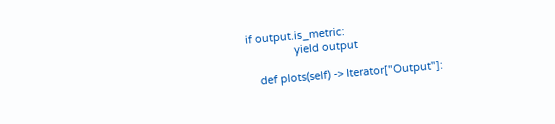if output.is_metric:
                yield output

    def plots(self) -> Iterator["Output"]: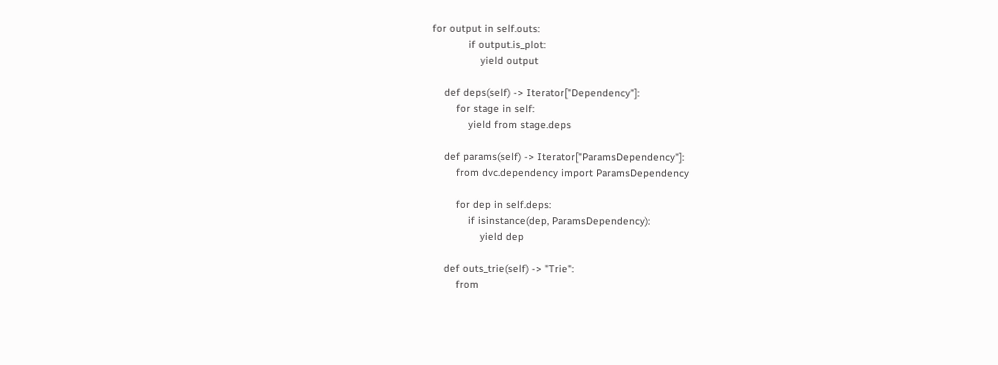for output in self.outs:
            if output.is_plot:
                yield output

    def deps(self) -> Iterator["Dependency"]:
        for stage in self:
            yield from stage.deps

    def params(self) -> Iterator["ParamsDependency"]:
        from dvc.dependency import ParamsDependency

        for dep in self.deps:
            if isinstance(dep, ParamsDependency):
                yield dep

    def outs_trie(self) -> "Trie":
        from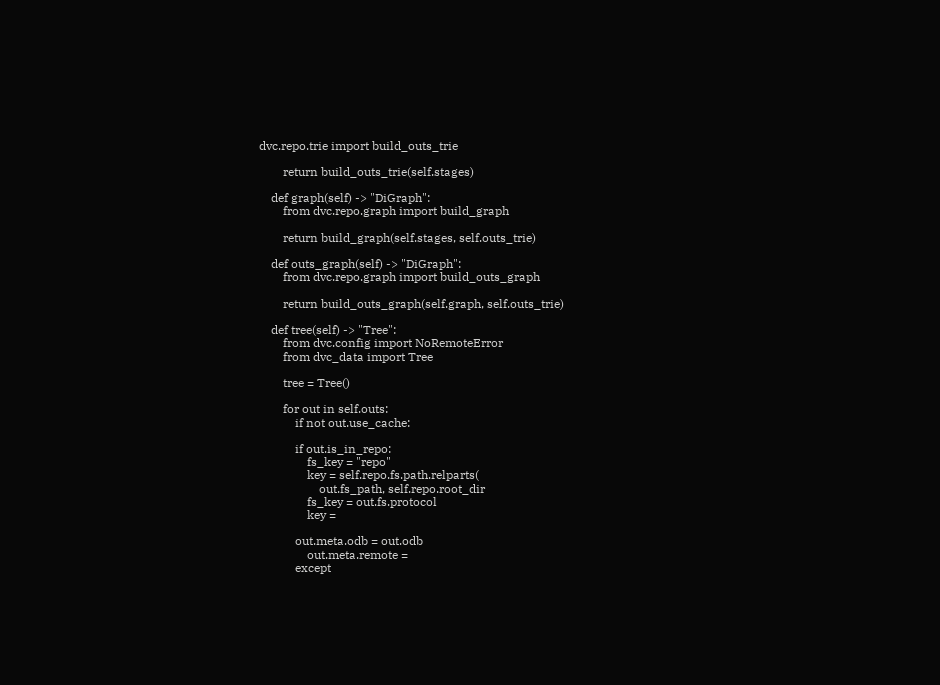dvc.repo.trie import build_outs_trie

        return build_outs_trie(self.stages)

    def graph(self) -> "DiGraph":
        from dvc.repo.graph import build_graph

        return build_graph(self.stages, self.outs_trie)

    def outs_graph(self) -> "DiGraph":
        from dvc.repo.graph import build_outs_graph

        return build_outs_graph(self.graph, self.outs_trie)

    def tree(self) -> "Tree":
        from dvc.config import NoRemoteError
        from dvc_data import Tree

        tree = Tree()

        for out in self.outs:
            if not out.use_cache:

            if out.is_in_repo:
                fs_key = "repo"
                key = self.repo.fs.path.relparts(
                    out.fs_path, self.repo.root_dir
                fs_key = out.fs.protocol
                key =

            out.meta.odb = out.odb
                out.meta.remote =
            except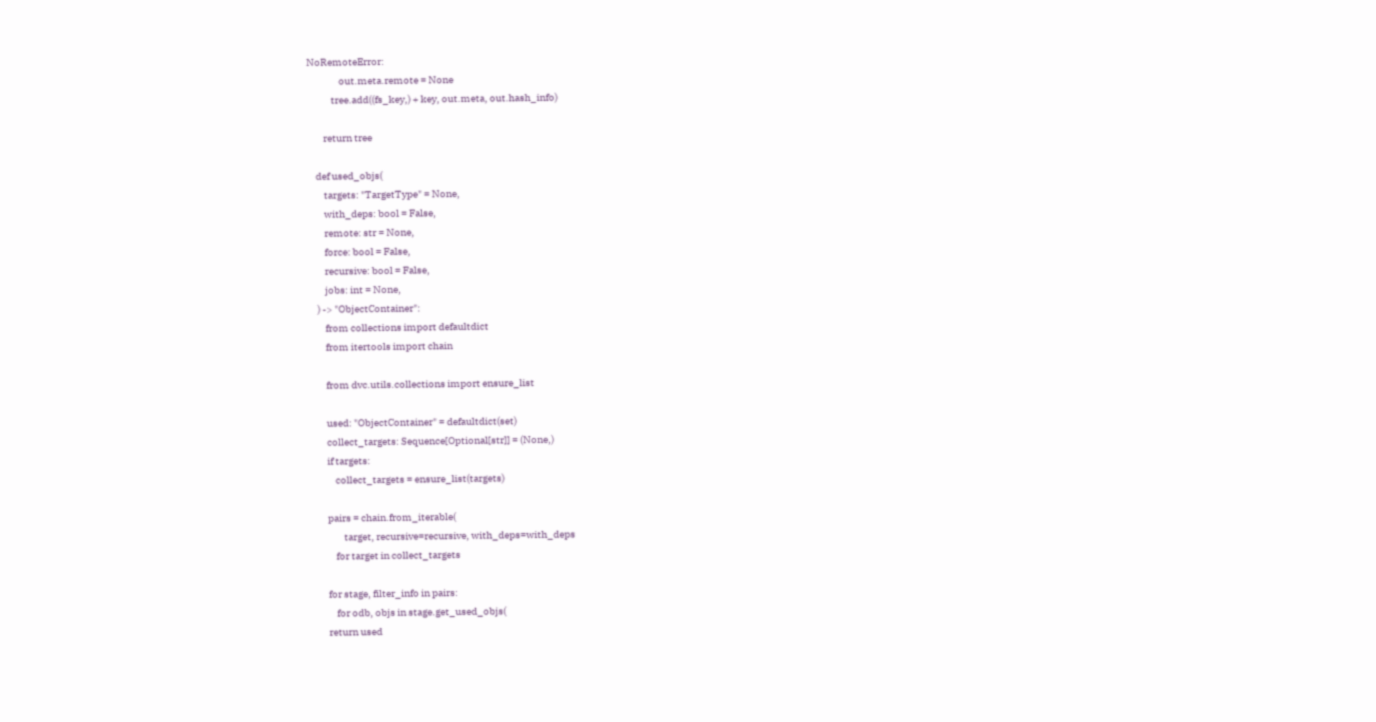NoRemoteError:
                out.meta.remote = None
            tree.add((fs_key,) + key, out.meta, out.hash_info)

        return tree

    def used_objs(
        targets: "TargetType" = None,
        with_deps: bool = False,
        remote: str = None,
        force: bool = False,
        recursive: bool = False,
        jobs: int = None,
    ) -> "ObjectContainer":
        from collections import defaultdict
        from itertools import chain

        from dvc.utils.collections import ensure_list

        used: "ObjectContainer" = defaultdict(set)
        collect_targets: Sequence[Optional[str]] = (None,)
        if targets:
            collect_targets = ensure_list(targets)

        pairs = chain.from_iterable(
                target, recursive=recursive, with_deps=with_deps
            for target in collect_targets

        for stage, filter_info in pairs:
            for odb, objs in stage.get_used_objs(
        return used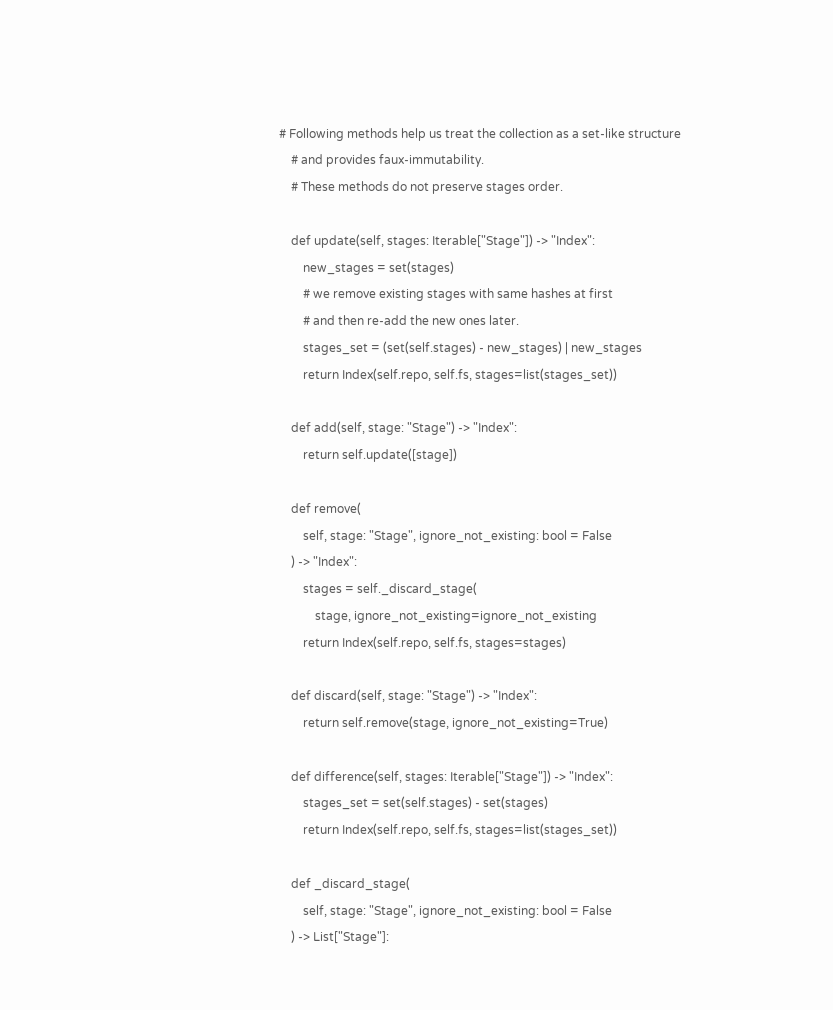# Following methods help us treat the collection as a set-like structure
    # and provides faux-immutability.
    # These methods do not preserve stages order.

    def update(self, stages: Iterable["Stage"]) -> "Index":
        new_stages = set(stages)
        # we remove existing stages with same hashes at first
        # and then re-add the new ones later.
        stages_set = (set(self.stages) - new_stages) | new_stages
        return Index(self.repo, self.fs, stages=list(stages_set))

    def add(self, stage: "Stage") -> "Index":
        return self.update([stage])

    def remove(
        self, stage: "Stage", ignore_not_existing: bool = False
    ) -> "Index":
        stages = self._discard_stage(
            stage, ignore_not_existing=ignore_not_existing
        return Index(self.repo, self.fs, stages=stages)

    def discard(self, stage: "Stage") -> "Index":
        return self.remove(stage, ignore_not_existing=True)

    def difference(self, stages: Iterable["Stage"]) -> "Index":
        stages_set = set(self.stages) - set(stages)
        return Index(self.repo, self.fs, stages=list(stages_set))

    def _discard_stage(
        self, stage: "Stage", ignore_not_existing: bool = False
    ) -> List["Stage"]: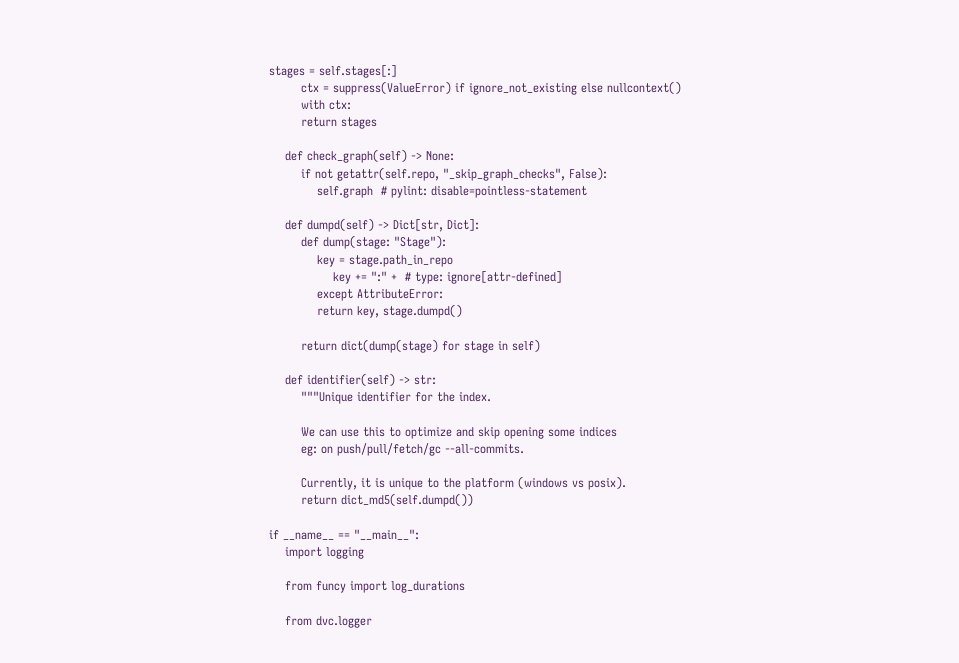stages = self.stages[:]
        ctx = suppress(ValueError) if ignore_not_existing else nullcontext()
        with ctx:
        return stages

    def check_graph(self) -> None:
        if not getattr(self.repo, "_skip_graph_checks", False):
            self.graph  # pylint: disable=pointless-statement

    def dumpd(self) -> Dict[str, Dict]:
        def dump(stage: "Stage"):
            key = stage.path_in_repo
                key += ":" +  # type: ignore[attr-defined]
            except AttributeError:
            return key, stage.dumpd()

        return dict(dump(stage) for stage in self)

    def identifier(self) -> str:
        """Unique identifier for the index.

        We can use this to optimize and skip opening some indices
        eg: on push/pull/fetch/gc --all-commits.

        Currently, it is unique to the platform (windows vs posix).
        return dict_md5(self.dumpd())

if __name__ == "__main__":
    import logging

    from funcy import log_durations

    from dvc.logger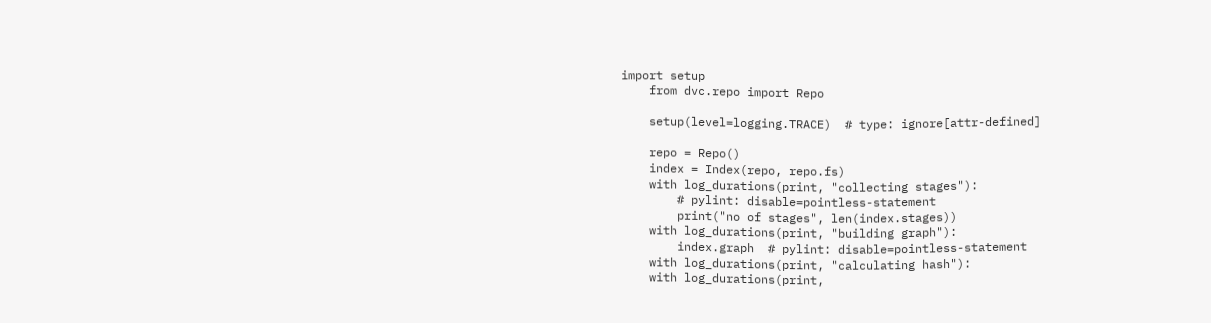import setup
    from dvc.repo import Repo

    setup(level=logging.TRACE)  # type: ignore[attr-defined]

    repo = Repo()
    index = Index(repo, repo.fs)
    with log_durations(print, "collecting stages"):
        # pylint: disable=pointless-statement
        print("no of stages", len(index.stages))
    with log_durations(print, "building graph"):
        index.graph  # pylint: disable=pointless-statement
    with log_durations(print, "calculating hash"):
    with log_durations(print,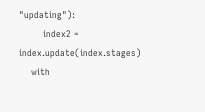"updating"):
        index2 = index.update(index.stages)
    with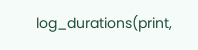log_durations(print,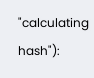"calculating hash"):